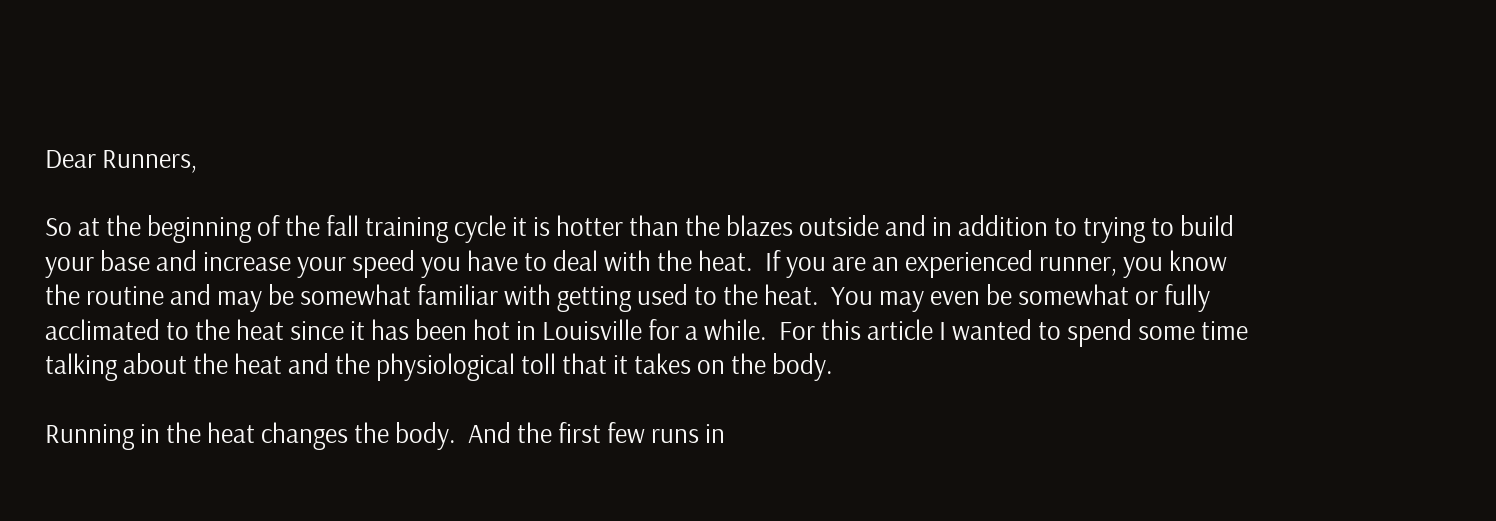Dear Runners,

So at the beginning of the fall training cycle it is hotter than the blazes outside and in addition to trying to build your base and increase your speed you have to deal with the heat.  If you are an experienced runner, you know the routine and may be somewhat familiar with getting used to the heat.  You may even be somewhat or fully acclimated to the heat since it has been hot in Louisville for a while.  For this article I wanted to spend some time talking about the heat and the physiological toll that it takes on the body.

Running in the heat changes the body.  And the first few runs in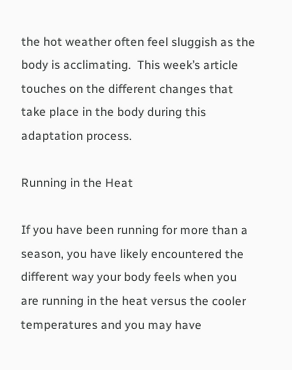the hot weather often feel sluggish as the body is acclimating.  This week’s article touches on the different changes that take place in the body during this adaptation process.

Running in the Heat

If you have been running for more than a season, you have likely encountered the different way your body feels when you are running in the heat versus the cooler temperatures and you may have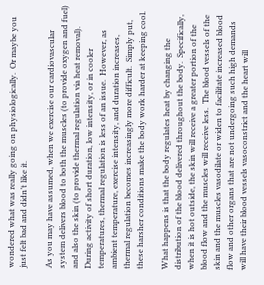wondered what was really going on physiologically.  Or maybe you just felt bad and didn’t like it.

As you may have assumed, when we exercise our cardiovascular system delivers blood to both the muscles (to provide oxygen and fuel) and also the skin (to provide thermal regulation via heat removal).  During activity of short duration, low intensity, or in cooler temperatures, thermal regulation is less of an issue.  However, as ambient temperature, exercise intensity, and duration increases, thermal regulation becomes increasingly more difficult.  Simply put, these harsher conditions make the body work harder at keeping cool.

What happens is that the body regulates heat by changing the distribution of the blood delivered throughout the body.  Specifically, when it is hot outside, the skin will receive a greater portion of the blood flow and the muscles will receive less.  The blood vessels of the skin and the muscles vasodilate or widen to facilitate increased blood flow and other organs that are not undergoing such high demands will have their blood vessels vasoconstrict and the heart will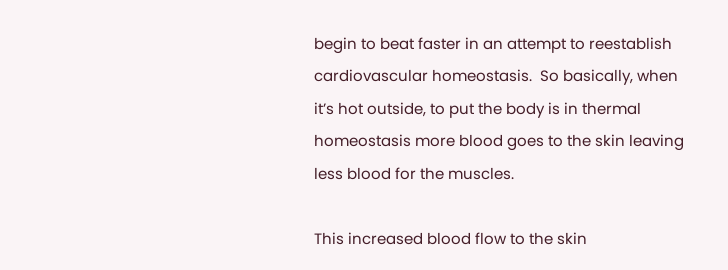begin to beat faster in an attempt to reestablish cardiovascular homeostasis.  So basically, when it’s hot outside, to put the body is in thermal homeostasis more blood goes to the skin leaving less blood for the muscles.

This increased blood flow to the skin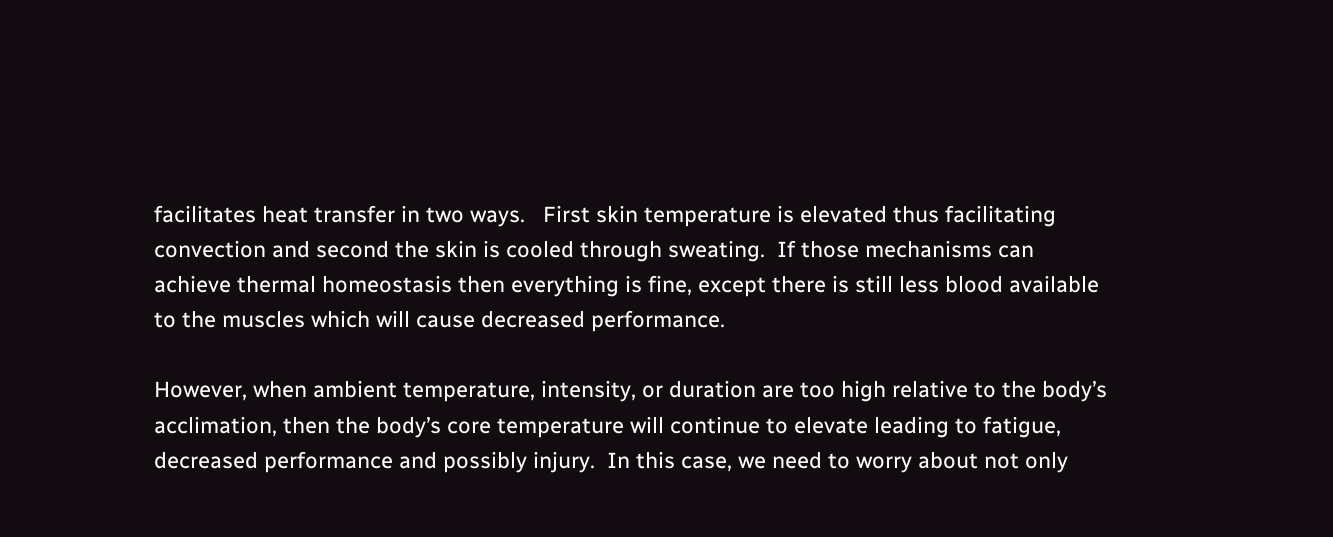facilitates heat transfer in two ways.   First skin temperature is elevated thus facilitating convection and second the skin is cooled through sweating.  If those mechanisms can achieve thermal homeostasis then everything is fine, except there is still less blood available to the muscles which will cause decreased performance.

However, when ambient temperature, intensity, or duration are too high relative to the body’s acclimation, then the body’s core temperature will continue to elevate leading to fatigue, decreased performance and possibly injury.  In this case, we need to worry about not only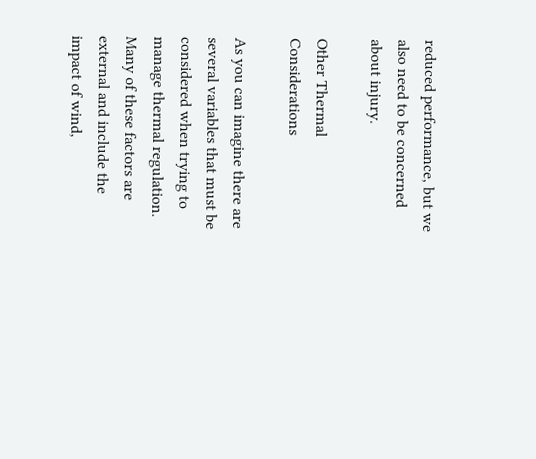reduced performance, but we also need to be concerned about injury.

Other Thermal Considerations

As you can imagine there are several variables that must be considered when trying to manage thermal regulation.  Many of these factors are external and include the impact of wind,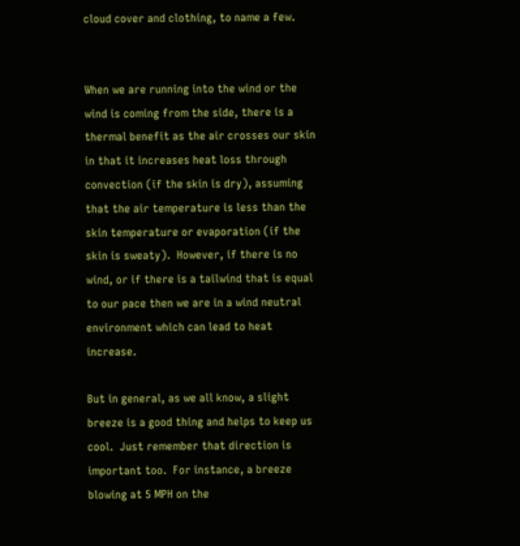cloud cover and clothing, to name a few.


When we are running into the wind or the wind is coming from the side, there is a thermal benefit as the air crosses our skin in that it increases heat loss through convection (if the skin is dry), assuming that the air temperature is less than the skin temperature or evaporation (if the skin is sweaty).  However, if there is no wind, or if there is a tailwind that is equal to our pace then we are in a wind neutral environment which can lead to heat increase.

But in general, as we all know, a slight breeze is a good thing and helps to keep us cool.  Just remember that direction is important too.  For instance, a breeze blowing at 5 MPH on the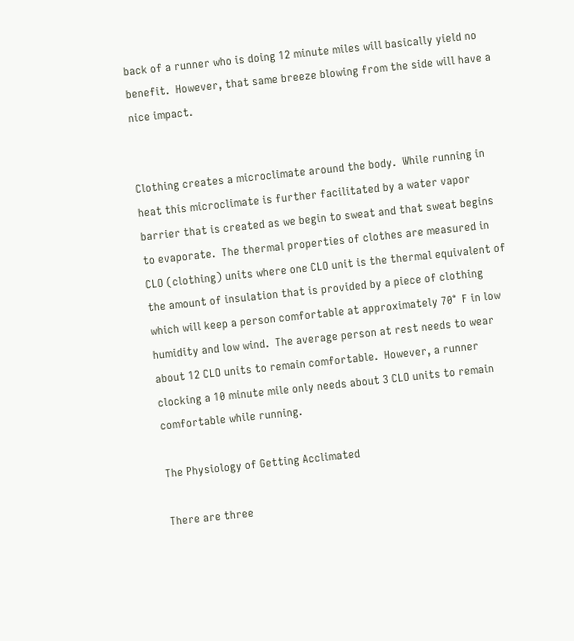back of a runner who is doing 12 minute miles will basically yield no benefit.  However, that same breeze blowing from the side will have a nice impact.


Clothing creates a microclimate around the body.  While running in heat this microclimate is further facilitated by a water vapor barrier that is created as we begin to sweat and that sweat begins to evaporate.  The thermal properties of clothes are measured in CLO (clothing) units where one CLO unit is the thermal equivalent of the amount of insulation that is provided by a piece of clothing which will keep a person comfortable at approximately 70°  F in low humidity and low wind.  The average person at rest needs to wear about 12 CLO units to remain comfortable.  However, a runner clocking a 10 minute mile only needs about 3 CLO units to remain comfortable while running.

The Physiology of Getting Acclimated

There are three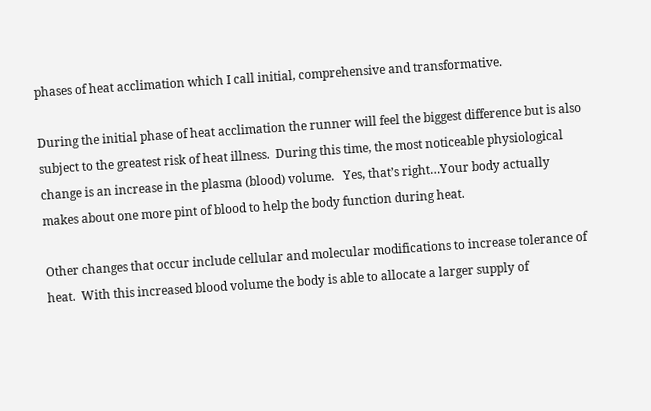phases of heat acclimation which I call initial, comprehensive and transformative.

During the initial phase of heat acclimation the runner will feel the biggest difference but is also subject to the greatest risk of heat illness.  During this time, the most noticeable physiological change is an increase in the plasma (blood) volume.   Yes, that’s right…Your body actually makes about one more pint of blood to help the body function during heat.

Other changes that occur include cellular and molecular modifications to increase tolerance of heat.  With this increased blood volume the body is able to allocate a larger supply of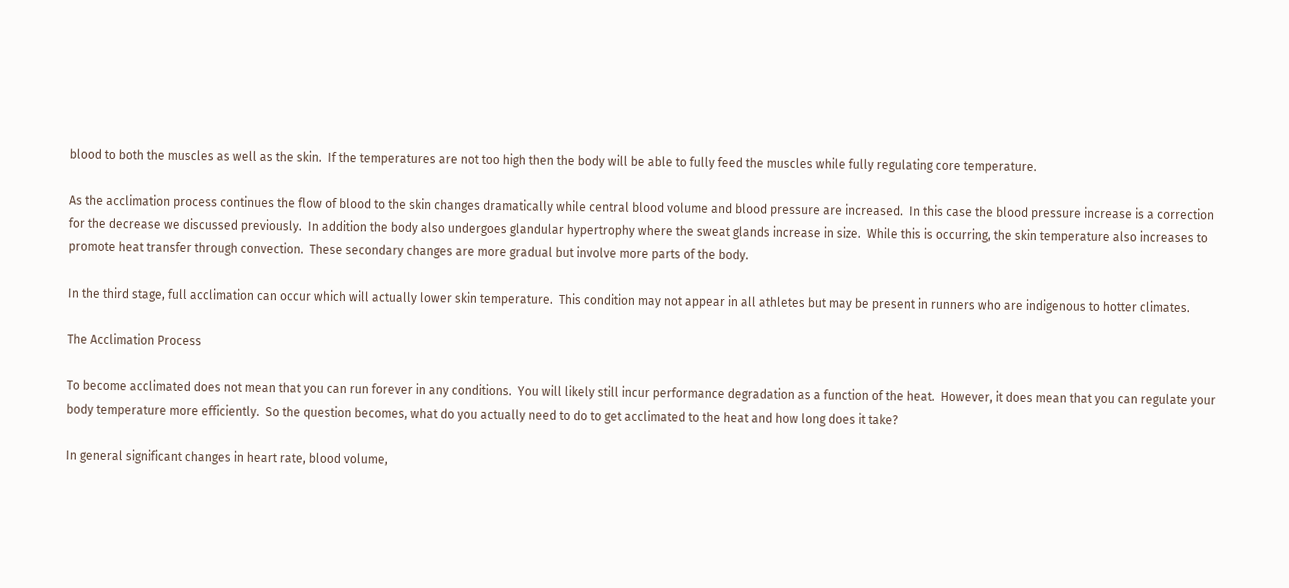blood to both the muscles as well as the skin.  If the temperatures are not too high then the body will be able to fully feed the muscles while fully regulating core temperature.

As the acclimation process continues the flow of blood to the skin changes dramatically while central blood volume and blood pressure are increased.  In this case the blood pressure increase is a correction for the decrease we discussed previously.  In addition the body also undergoes glandular hypertrophy where the sweat glands increase in size.  While this is occurring, the skin temperature also increases to promote heat transfer through convection.  These secondary changes are more gradual but involve more parts of the body.

In the third stage, full acclimation can occur which will actually lower skin temperature.  This condition may not appear in all athletes but may be present in runners who are indigenous to hotter climates.

The Acclimation Process

To become acclimated does not mean that you can run forever in any conditions.  You will likely still incur performance degradation as a function of the heat.  However, it does mean that you can regulate your body temperature more efficiently.  So the question becomes, what do you actually need to do to get acclimated to the heat and how long does it take?

In general significant changes in heart rate, blood volume,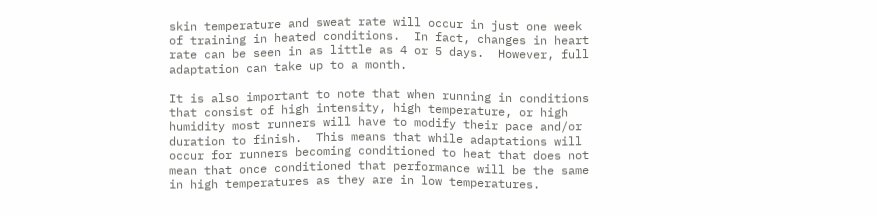skin temperature and sweat rate will occur in just one week of training in heated conditions.  In fact, changes in heart rate can be seen in as little as 4 or 5 days.  However, full adaptation can take up to a month.

It is also important to note that when running in conditions that consist of high intensity, high temperature, or high humidity most runners will have to modify their pace and/or duration to finish.  This means that while adaptations will occur for runners becoming conditioned to heat that does not mean that once conditioned that performance will be the same in high temperatures as they are in low temperatures.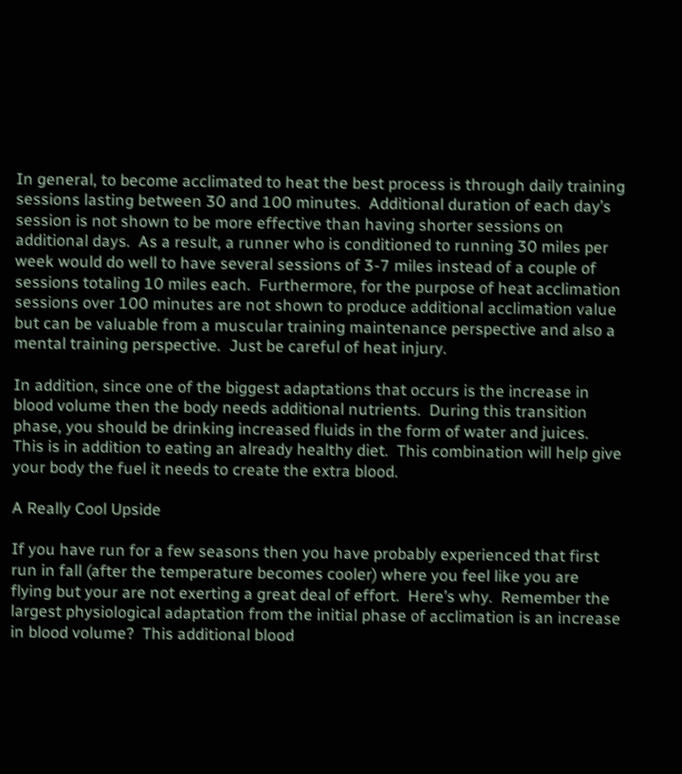In general, to become acclimated to heat the best process is through daily training sessions lasting between 30 and 100 minutes.  Additional duration of each day’s session is not shown to be more effective than having shorter sessions on additional days.  As a result, a runner who is conditioned to running 30 miles per week would do well to have several sessions of 3-7 miles instead of a couple of sessions totaling 10 miles each.  Furthermore, for the purpose of heat acclimation sessions over 100 minutes are not shown to produce additional acclimation value but can be valuable from a muscular training maintenance perspective and also a mental training perspective.  Just be careful of heat injury.

In addition, since one of the biggest adaptations that occurs is the increase in blood volume then the body needs additional nutrients.  During this transition phase, you should be drinking increased fluids in the form of water and juices.  This is in addition to eating an already healthy diet.  This combination will help give your body the fuel it needs to create the extra blood.

A Really Cool Upside

If you have run for a few seasons then you have probably experienced that first run in fall (after the temperature becomes cooler) where you feel like you are flying but your are not exerting a great deal of effort.  Here’s why.  Remember the largest physiological adaptation from the initial phase of acclimation is an increase in blood volume?  This additional blood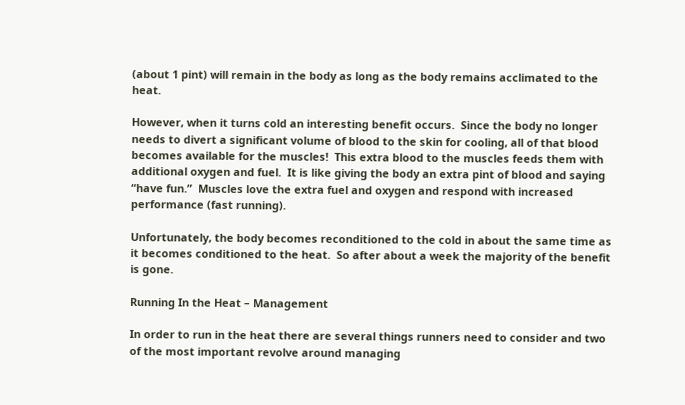(about 1 pint) will remain in the body as long as the body remains acclimated to the heat.

However, when it turns cold an interesting benefit occurs.  Since the body no longer needs to divert a significant volume of blood to the skin for cooling, all of that blood becomes available for the muscles!  This extra blood to the muscles feeds them with additional oxygen and fuel.  It is like giving the body an extra pint of blood and saying “have fun.”  Muscles love the extra fuel and oxygen and respond with increased performance (fast running).

Unfortunately, the body becomes reconditioned to the cold in about the same time as it becomes conditioned to the heat.  So after about a week the majority of the benefit is gone.

Running In the Heat – Management

In order to run in the heat there are several things runners need to consider and two of the most important revolve around managing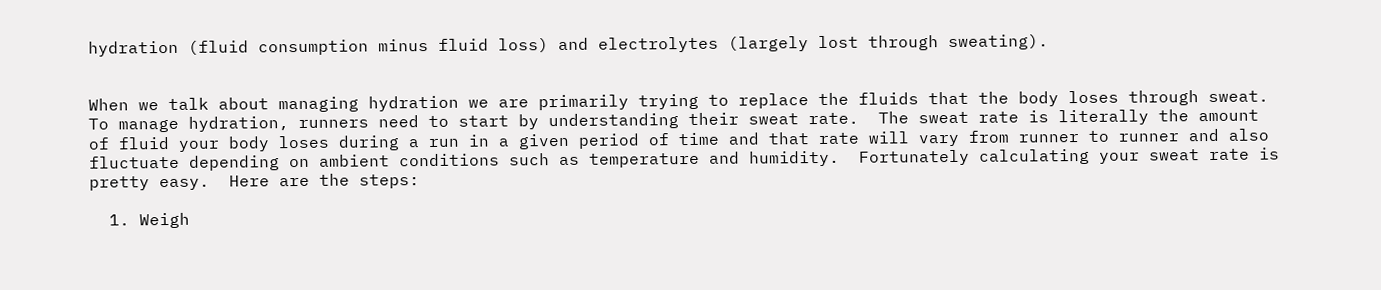hydration (fluid consumption minus fluid loss) and electrolytes (largely lost through sweating).


When we talk about managing hydration we are primarily trying to replace the fluids that the body loses through sweat.  To manage hydration, runners need to start by understanding their sweat rate.  The sweat rate is literally the amount of fluid your body loses during a run in a given period of time and that rate will vary from runner to runner and also fluctuate depending on ambient conditions such as temperature and humidity.  Fortunately calculating your sweat rate is pretty easy.  Here are the steps:

  1. Weigh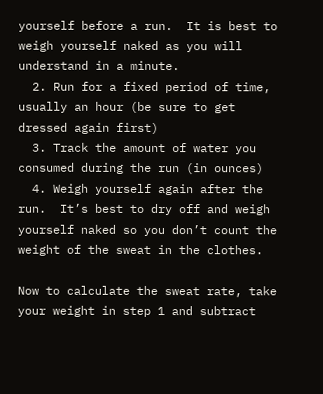yourself before a run.  It is best to weigh yourself naked as you will understand in a minute.
  2. Run for a fixed period of time, usually an hour (be sure to get dressed again first)
  3. Track the amount of water you consumed during the run (in ounces)
  4. Weigh yourself again after the run.  It’s best to dry off and weigh yourself naked so you don’t count the weight of the sweat in the clothes.

Now to calculate the sweat rate, take your weight in step 1 and subtract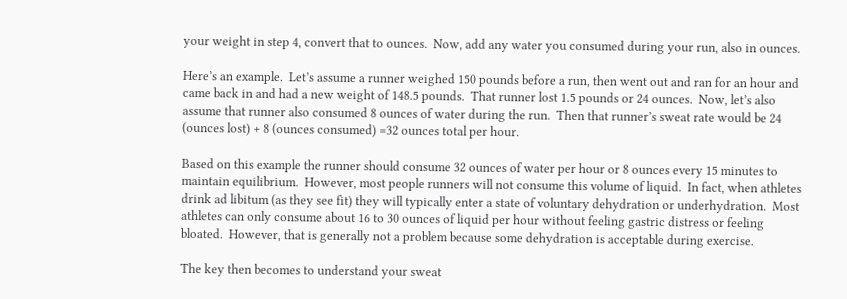your weight in step 4, convert that to ounces.  Now, add any water you consumed during your run, also in ounces.

Here’s an example.  Let’s assume a runner weighed 150 pounds before a run, then went out and ran for an hour and came back in and had a new weight of 148.5 pounds.  That runner lost 1.5 pounds or 24 ounces.  Now, let’s also assume that runner also consumed 8 ounces of water during the run.  Then that runner’s sweat rate would be 24 (ounces lost) + 8 (ounces consumed) =32 ounces total per hour.

Based on this example the runner should consume 32 ounces of water per hour or 8 ounces every 15 minutes to maintain equilibrium.  However, most people runners will not consume this volume of liquid.  In fact, when athletes drink ad libitum (as they see fit) they will typically enter a state of voluntary dehydration or underhydration.  Most athletes can only consume about 16 to 30 ounces of liquid per hour without feeling gastric distress or feeling bloated.  However, that is generally not a problem because some dehydration is acceptable during exercise.

The key then becomes to understand your sweat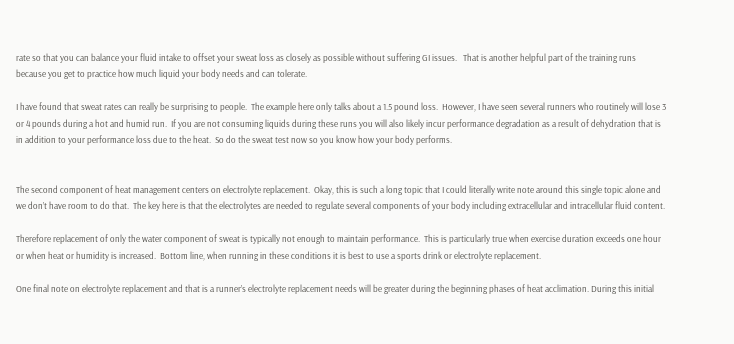rate so that you can balance your fluid intake to offset your sweat loss as closely as possible without suffering GI issues.   That is another helpful part of the training runs because you get to practice how much liquid your body needs and can tolerate.

I have found that sweat rates can really be surprising to people.  The example here only talks about a 1.5 pound loss.  However, I have seen several runners who routinely will lose 3 or 4 pounds during a hot and humid run.  If you are not consuming liquids during these runs you will also likely incur performance degradation as a result of dehydration that is in addition to your performance loss due to the heat.  So do the sweat test now so you know how your body performs.


The second component of heat management centers on electrolyte replacement.  Okay, this is such a long topic that I could literally write note around this single topic alone and we don’t have room to do that.  The key here is that the electrolytes are needed to regulate several components of your body including extracellular and intracellular fluid content.

Therefore replacement of only the water component of sweat is typically not enough to maintain performance.  This is particularly true when exercise duration exceeds one hour or when heat or humidity is increased.  Bottom line, when running in these conditions it is best to use a sports drink or electrolyte replacement.

One final note on electrolyte replacement and that is a runner’s electrolyte replacement needs will be greater during the beginning phases of heat acclimation. During this initial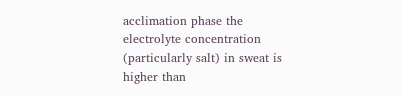acclimation phase the electrolyte concentration (particularly salt) in sweat is higher than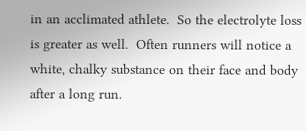in an acclimated athlete.  So the electrolyte loss is greater as well.  Often runners will notice a white, chalky substance on their face and body after a long run.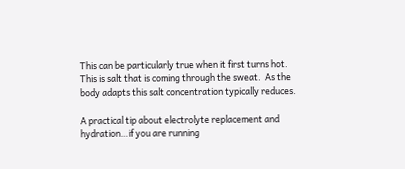This can be particularly true when it first turns hot.  This is salt that is coming through the sweat.  As the body adapts this salt concentration typically reduces.

A practical tip about electrolyte replacement and hydration…if you are running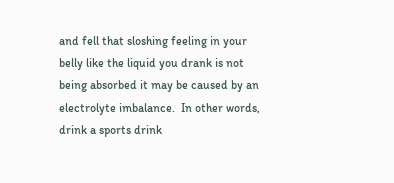and fell that sloshing feeling in your belly like the liquid you drank is not being absorbed it may be caused by an electrolyte imbalance.  In other words, drink a sports drink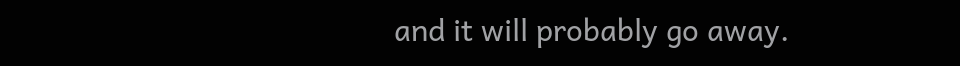and it will probably go away.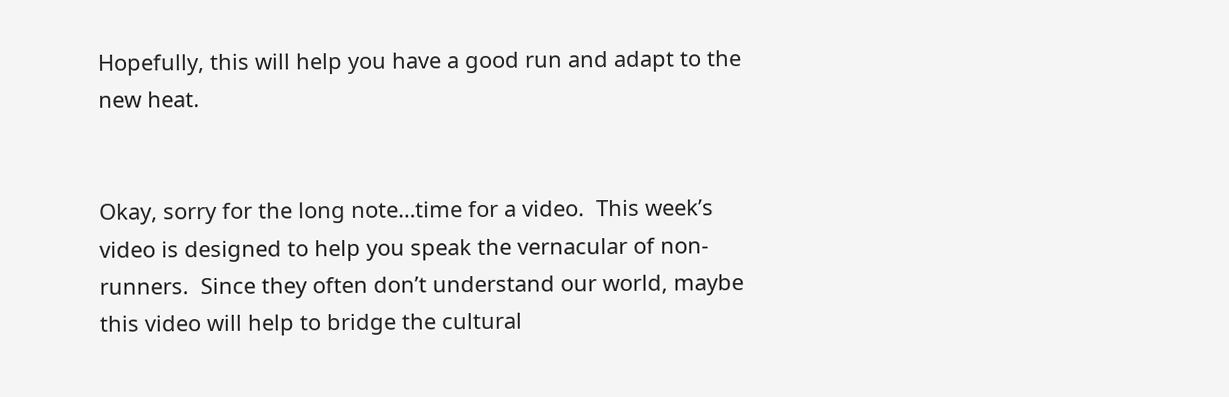Hopefully, this will help you have a good run and adapt to the new heat.


Okay, sorry for the long note…time for a video.  This week’s video is designed to help you speak the vernacular of non-runners.  Since they often don’t understand our world, maybe this video will help to bridge the cultural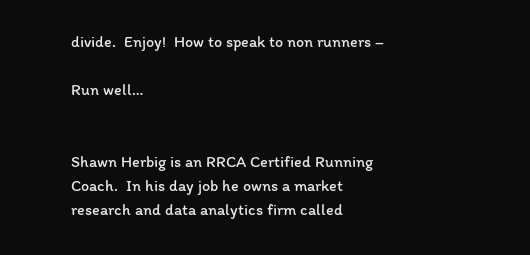divide.  Enjoy!  How to speak to non runners –

Run well…


Shawn Herbig is an RRCA Certified Running Coach.  In his day job he owns a market research and data analytics firm called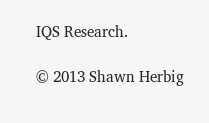IQS Research.

© 2013 Shawn Herbig